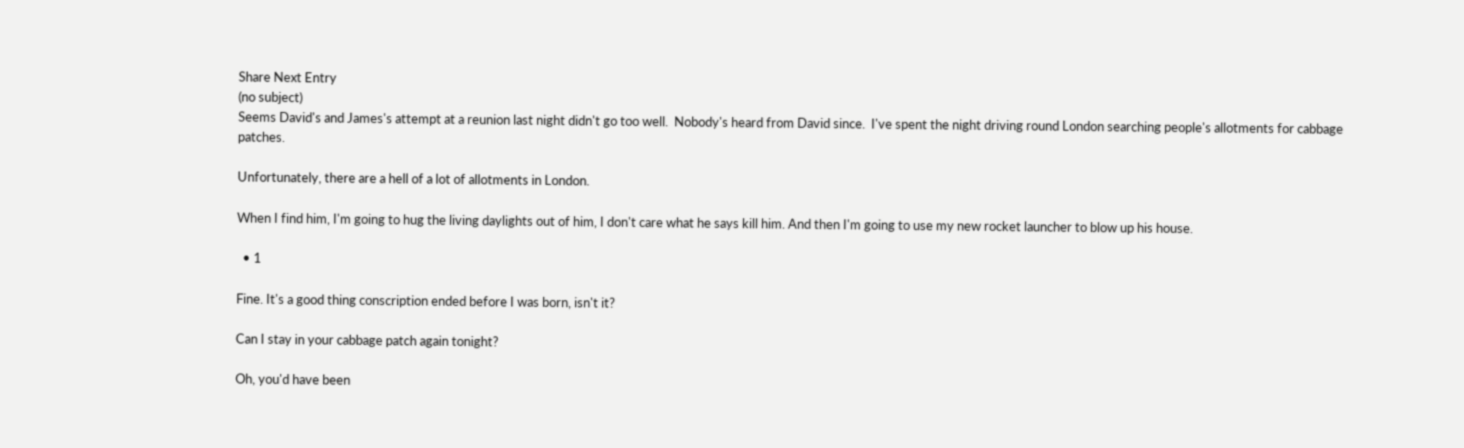Share Next Entry
(no subject)
Seems David's and James's attempt at a reunion last night didn't go too well.  Nobody's heard from David since.  I've spent the night driving round London searching people's allotments for cabbage patches.

Unfortunately, there are a hell of a lot of allotments in London.

When I find him, I'm going to hug the living daylights out of him, I don't care what he says kill him. And then I'm going to use my new rocket launcher to blow up his house.

  • 1

Fine. It's a good thing conscription ended before I was born, isn't it?

Can I stay in your cabbage patch again tonight?

Oh, you'd have been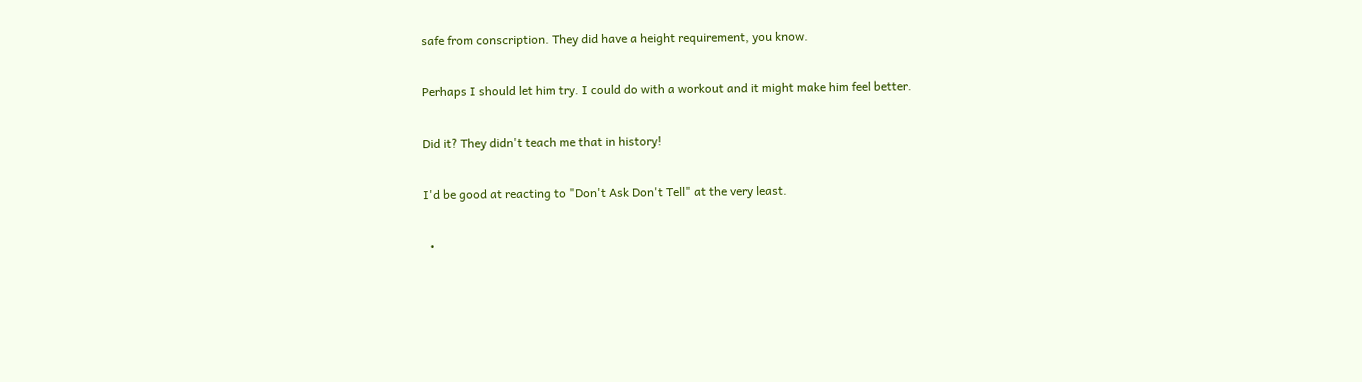safe from conscription. They did have a height requirement, you know.

Perhaps I should let him try. I could do with a workout and it might make him feel better.

Did it? They didn't teach me that in history!

I'd be good at reacting to "Don't Ask Don't Tell" at the very least.

  •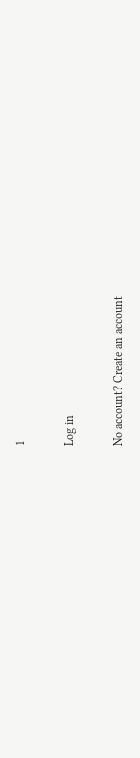1

Log in

No account? Create an account